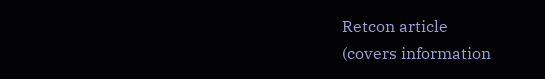Retcon article
(covers information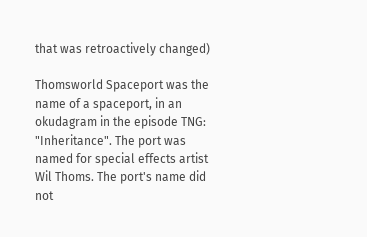that was retroactively changed)

Thomsworld Spaceport was the name of a spaceport, in an okudagram in the episode TNG: "Inheritance". The port was named for special effects artist Wil Thoms. The port's name did not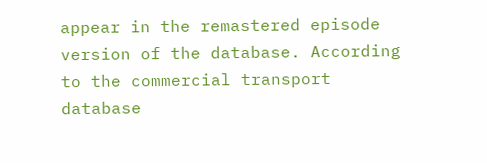appear in the remastered episode version of the database. According to the commercial transport database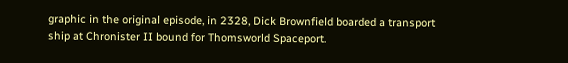graphic in the original episode, in 2328, Dick Brownfield boarded a transport ship at Chronister II bound for Thomsworld Spaceport.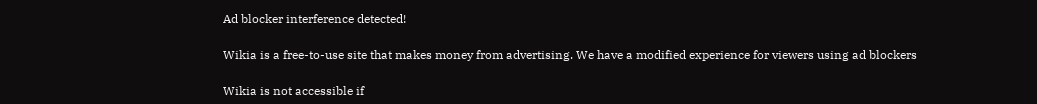Ad blocker interference detected!

Wikia is a free-to-use site that makes money from advertising. We have a modified experience for viewers using ad blockers

Wikia is not accessible if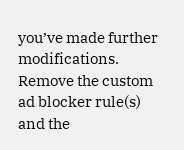you’ve made further modifications. Remove the custom ad blocker rule(s) and the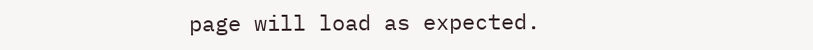page will load as expected.